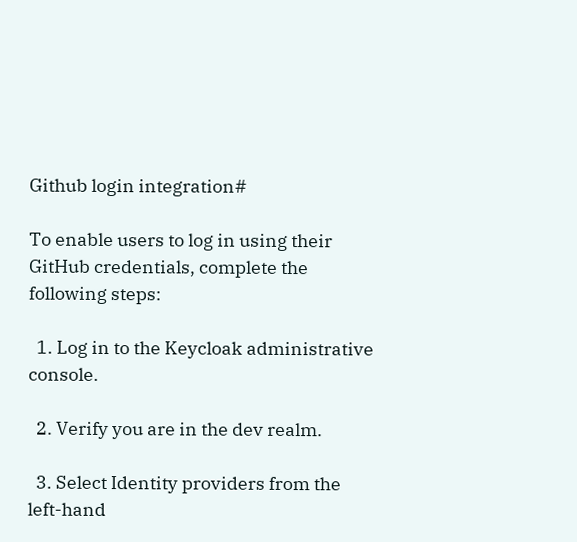Github login integration#

To enable users to log in using their GitHub credentials, complete the following steps:

  1. Log in to the Keycloak administrative console.

  2. Verify you are in the dev realm.

  3. Select Identity providers from the left-hand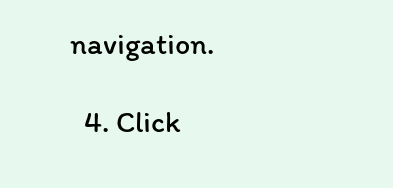navigation.

  4. Click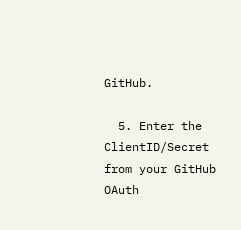GitHub.

  5. Enter the ClientID/Secret from your GitHub OAuth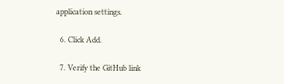application settings.

  6. Click Add.

  7. Verify the GitHub link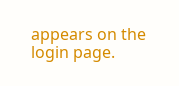appears on the login page.